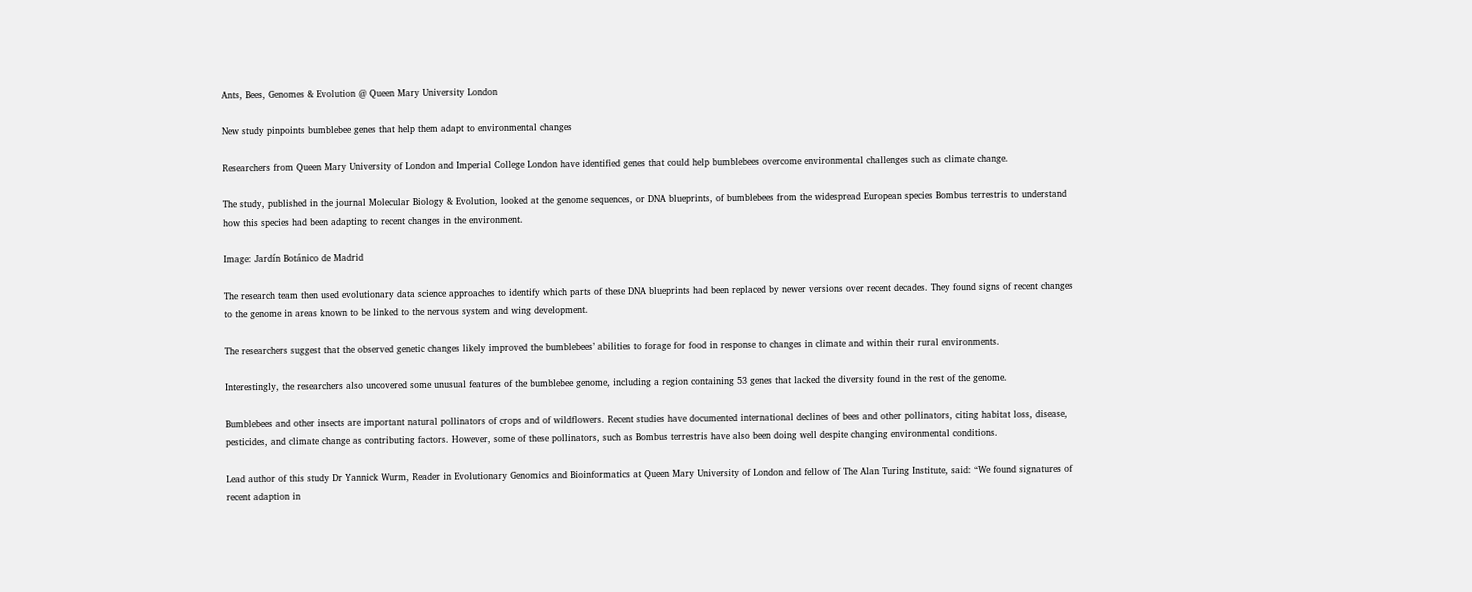Ants, Bees, Genomes & Evolution @ Queen Mary University London

New study pinpoints bumblebee genes that help them adapt to environmental changes

Researchers from Queen Mary University of London and Imperial College London have identified genes that could help bumblebees overcome environmental challenges such as climate change.

The study, published in the journal Molecular Biology & Evolution, looked at the genome sequences, or DNA blueprints, of bumblebees from the widespread European species Bombus terrestris to understand how this species had been adapting to recent changes in the environment.

Image: Jardín Botánico de Madrid

The research team then used evolutionary data science approaches to identify which parts of these DNA blueprints had been replaced by newer versions over recent decades. They found signs of recent changes to the genome in areas known to be linked to the nervous system and wing development.

The researchers suggest that the observed genetic changes likely improved the bumblebees’ abilities to forage for food in response to changes in climate and within their rural environments.

Interestingly, the researchers also uncovered some unusual features of the bumblebee genome, including a region containing 53 genes that lacked the diversity found in the rest of the genome.

Bumblebees and other insects are important natural pollinators of crops and of wildflowers. Recent studies have documented international declines of bees and other pollinators, citing habitat loss, disease, pesticides, and climate change as contributing factors. However, some of these pollinators, such as Bombus terrestris have also been doing well despite changing environmental conditions.

Lead author of this study Dr Yannick Wurm, Reader in Evolutionary Genomics and Bioinformatics at Queen Mary University of London and fellow of The Alan Turing Institute, said: “We found signatures of recent adaption in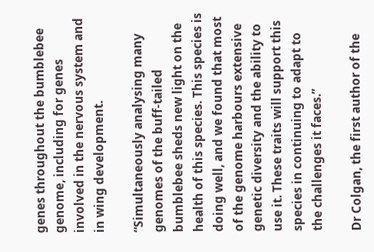genes throughout the bumblebee genome, including for genes involved in the nervous system and in wing development.

“Simultaneously analysing many genomes of the buff-tailed bumblebee sheds new light on the health of this species. This species is doing well, and we found that most of the genome harbours extensive genetic diversity and the ability to use it. These traits will support this species in continuing to adapt to the challenges it faces.”

Dr Colgan, the first author of the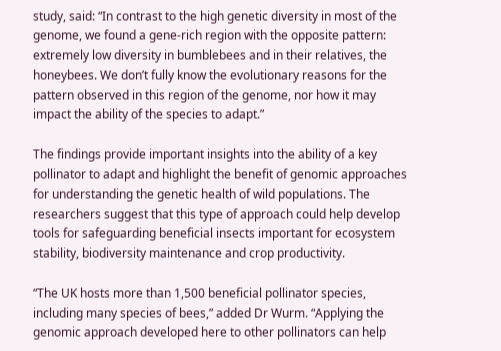study, said: “In contrast to the high genetic diversity in most of the genome, we found a gene-rich region with the opposite pattern: extremely low diversity in bumblebees and in their relatives, the honeybees. We don’t fully know the evolutionary reasons for the pattern observed in this region of the genome, nor how it may impact the ability of the species to adapt.”

The findings provide important insights into the ability of a key pollinator to adapt and highlight the benefit of genomic approaches for understanding the genetic health of wild populations. The researchers suggest that this type of approach could help develop tools for safeguarding beneficial insects important for ecosystem stability, biodiversity maintenance and crop productivity.

“The UK hosts more than 1,500 beneficial pollinator species, including many species of bees,” added Dr Wurm. “Applying the genomic approach developed here to other pollinators can help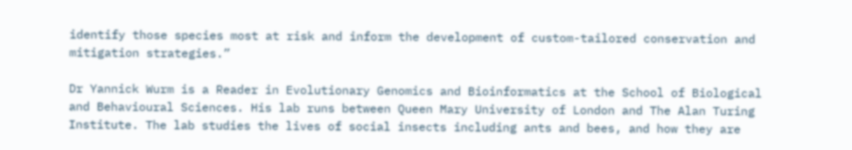identify those species most at risk and inform the development of custom-tailored conservation and mitigation strategies.”

Dr Yannick Wurm is a Reader in Evolutionary Genomics and Bioinformatics at the School of Biological and Behavioural Sciences. His lab runs between Queen Mary University of London and The Alan Turing Institute. The lab studies the lives of social insects including ants and bees, and how they are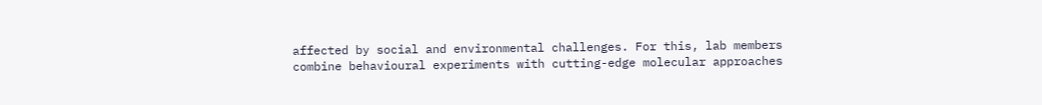affected by social and environmental challenges. For this, lab members combine behavioural experiments with cutting-edge molecular approaches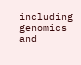including genomics and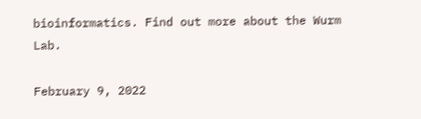bioinformatics. Find out more about the Wurm Lab.

February 9, 2022